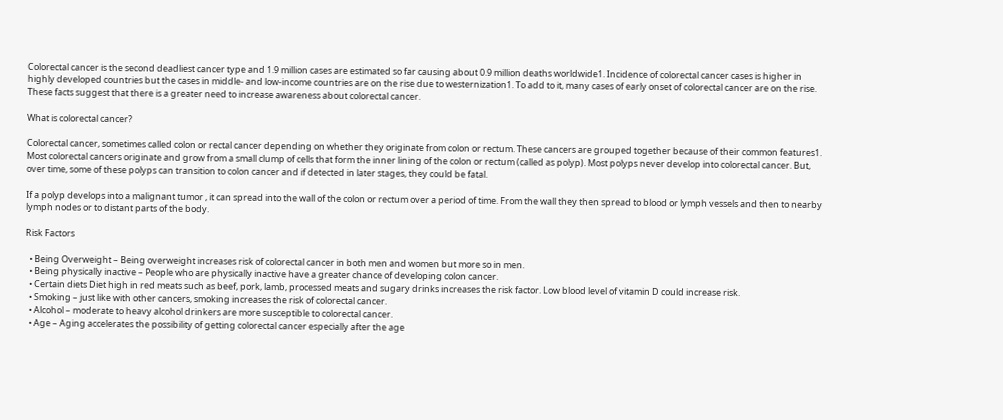Colorectal cancer is the second deadliest cancer type and 1.9 million cases are estimated so far causing about 0.9 million deaths worldwide1. Incidence of colorectal cancer cases is higher in highly developed countries but the cases in middle- and low-income countries are on the rise due to westernization1. To add to it, many cases of early onset of colorectal cancer are on the rise. These facts suggest that there is a greater need to increase awareness about colorectal cancer.

What is colorectal cancer?

Colorectal cancer, sometimes called colon or rectal cancer depending on whether they originate from colon or rectum. These cancers are grouped together because of their common features1. Most colorectal cancers originate and grow from a small clump of cells that form the inner lining of the colon or rectum (called as polyp). Most polyps never develop into colorectal cancer. But, over time, some of these polyps can transition to colon cancer and if detected in later stages, they could be fatal.

If a polyp develops into a malignant tumor , it can spread into the wall of the colon or rectum over a period of time. From the wall they then spread to blood or lymph vessels and then to nearby lymph nodes or to distant parts of the body.

Risk Factors

  • Being Overweight – Being overweight increases risk of colorectal cancer in both men and women but more so in men.
  • Being physically inactive – People who are physically inactive have a greater chance of developing colon cancer.
  • Certain diets Diet high in red meats such as beef, pork, lamb, processed meats and sugary drinks increases the risk factor. Low blood level of vitamin D could increase risk.
  • Smoking – just like with other cancers, smoking increases the risk of colorectal cancer.
  • Alcohol – moderate to heavy alcohol drinkers are more susceptible to colorectal cancer.
  • Age – Aging accelerates the possibility of getting colorectal cancer especially after the age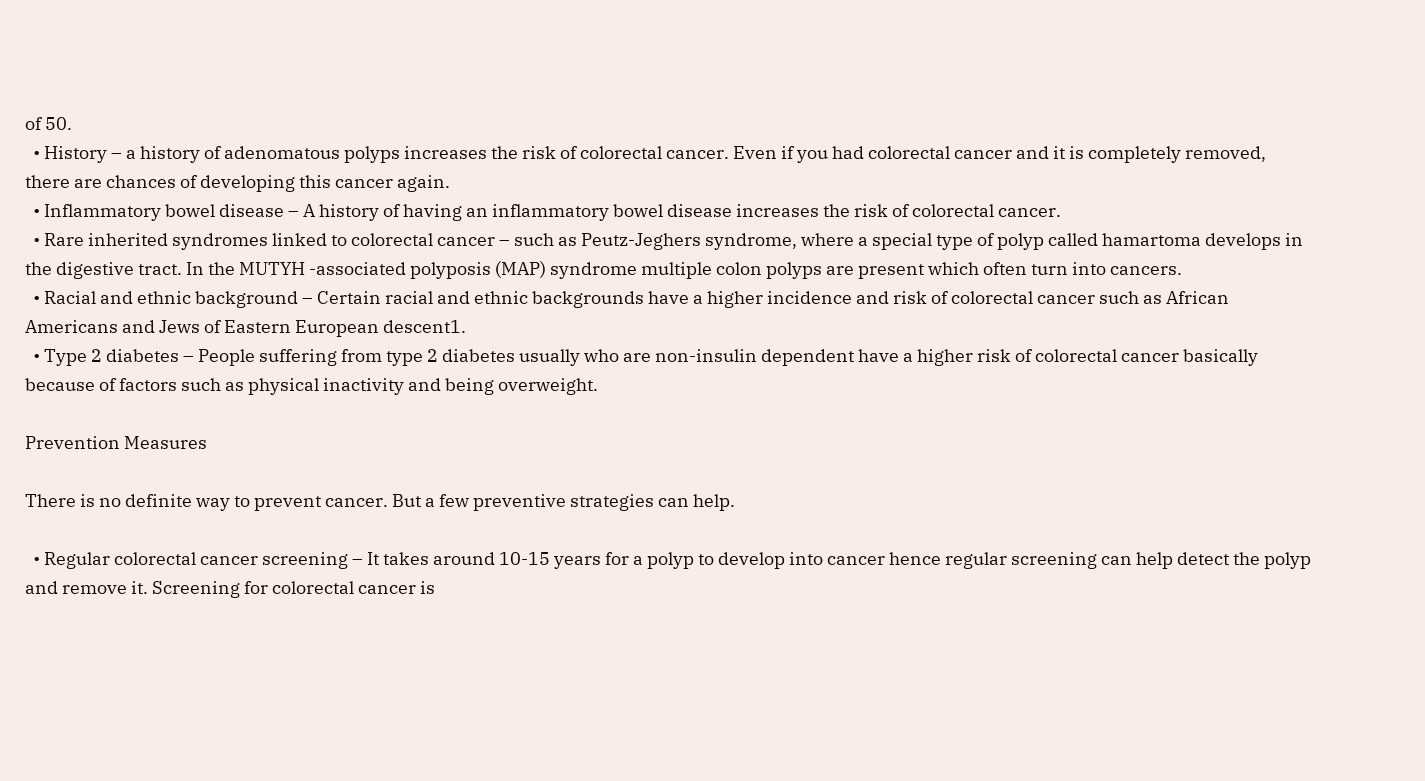of 50.
  • History – a history of adenomatous polyps increases the risk of colorectal cancer. Even if you had colorectal cancer and it is completely removed, there are chances of developing this cancer again.
  • Inflammatory bowel disease – A history of having an inflammatory bowel disease increases the risk of colorectal cancer.
  • Rare inherited syndromes linked to colorectal cancer – such as Peutz-Jeghers syndrome, where a special type of polyp called hamartoma develops in the digestive tract. In the MUTYH -associated polyposis (MAP) syndrome multiple colon polyps are present which often turn into cancers.
  • Racial and ethnic background – Certain racial and ethnic backgrounds have a higher incidence and risk of colorectal cancer such as African Americans and Jews of Eastern European descent1.
  • Type 2 diabetes – People suffering from type 2 diabetes usually who are non-insulin dependent have a higher risk of colorectal cancer basically because of factors such as physical inactivity and being overweight.

Prevention Measures

There is no definite way to prevent cancer. But a few preventive strategies can help.

  • Regular colorectal cancer screening – It takes around 10-15 years for a polyp to develop into cancer hence regular screening can help detect the polyp and remove it. Screening for colorectal cancer is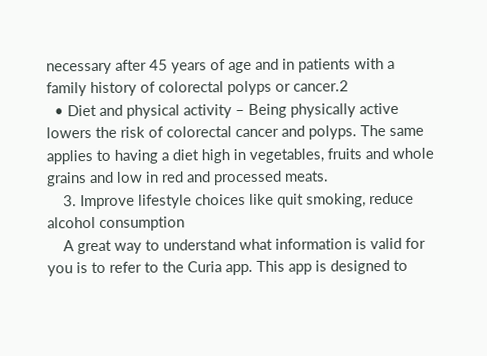necessary after 45 years of age and in patients with a family history of colorectal polyps or cancer.2
  • Diet and physical activity – Being physically active lowers the risk of colorectal cancer and polyps. The same applies to having a diet high in vegetables, fruits and whole grains and low in red and processed meats.
    3. Improve lifestyle choices like quit smoking, reduce alcohol consumption
    A great way to understand what information is valid for you is to refer to the Curia app. This app is designed to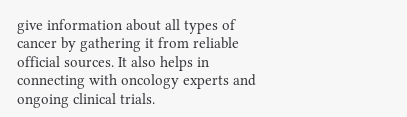give information about all types of cancer by gathering it from reliable official sources. It also helps in connecting with oncology experts and ongoing clinical trials.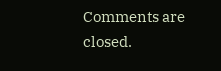Comments are closed.